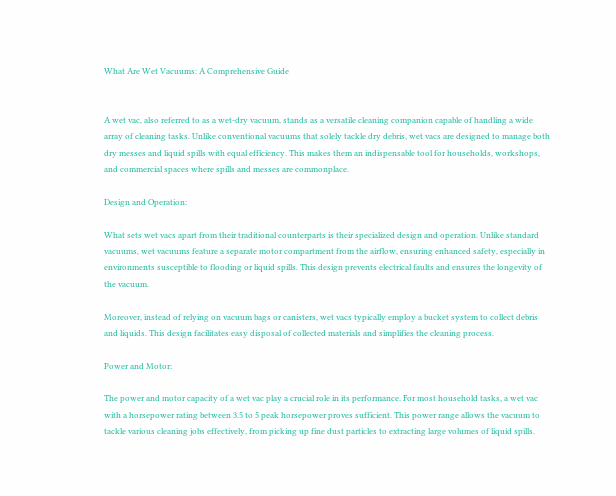What Are Wet Vacuums: A Comprehensive Guide


A wet vac, also referred to as a wet-dry vacuum, stands as a versatile cleaning companion capable of handling a wide array of cleaning tasks. Unlike conventional vacuums that solely tackle dry debris, wet vacs are designed to manage both dry messes and liquid spills with equal efficiency. This makes them an indispensable tool for households, workshops, and commercial spaces where spills and messes are commonplace.

Design and Operation:

What sets wet vacs apart from their traditional counterparts is their specialized design and operation. Unlike standard vacuums, wet vacuums feature a separate motor compartment from the airflow, ensuring enhanced safety, especially in environments susceptible to flooding or liquid spills. This design prevents electrical faults and ensures the longevity of the vacuum.

Moreover, instead of relying on vacuum bags or canisters, wet vacs typically employ a bucket system to collect debris and liquids. This design facilitates easy disposal of collected materials and simplifies the cleaning process.

Power and Motor:

The power and motor capacity of a wet vac play a crucial role in its performance. For most household tasks, a wet vac with a horsepower rating between 3.5 to 5 peak horsepower proves sufficient. This power range allows the vacuum to tackle various cleaning jobs effectively, from picking up fine dust particles to extracting large volumes of liquid spills.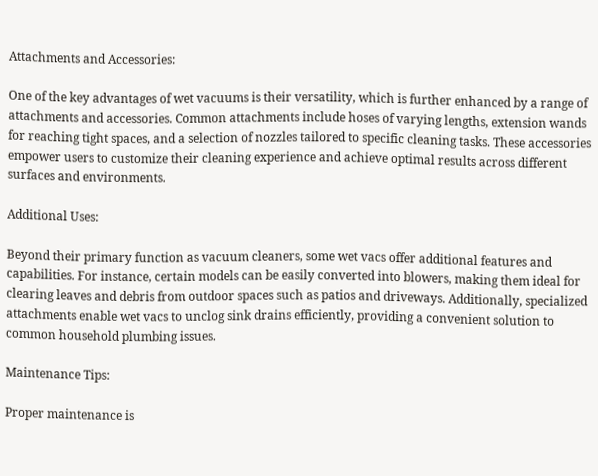Attachments and Accessories:

One of the key advantages of wet vacuums is their versatility, which is further enhanced by a range of attachments and accessories. Common attachments include hoses of varying lengths, extension wands for reaching tight spaces, and a selection of nozzles tailored to specific cleaning tasks. These accessories empower users to customize their cleaning experience and achieve optimal results across different surfaces and environments.

Additional Uses:

Beyond their primary function as vacuum cleaners, some wet vacs offer additional features and capabilities. For instance, certain models can be easily converted into blowers, making them ideal for clearing leaves and debris from outdoor spaces such as patios and driveways. Additionally, specialized attachments enable wet vacs to unclog sink drains efficiently, providing a convenient solution to common household plumbing issues.

Maintenance Tips:

Proper maintenance is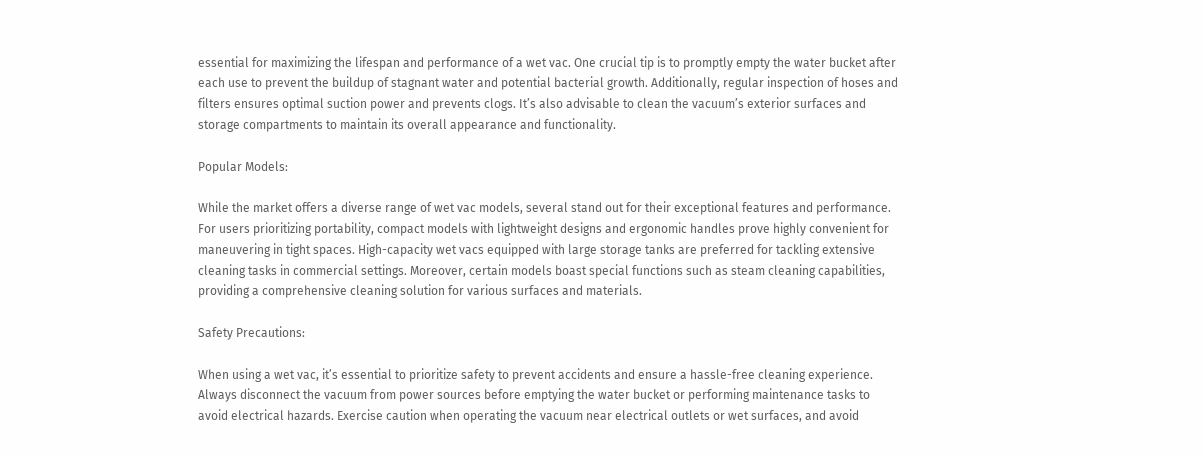essential for maximizing the lifespan and performance of a wet vac. One crucial tip is to promptly empty the water bucket after each use to prevent the buildup of stagnant water and potential bacterial growth. Additionally, regular inspection of hoses and filters ensures optimal suction power and prevents clogs. It’s also advisable to clean the vacuum’s exterior surfaces and storage compartments to maintain its overall appearance and functionality.

Popular Models:

While the market offers a diverse range of wet vac models, several stand out for their exceptional features and performance. For users prioritizing portability, compact models with lightweight designs and ergonomic handles prove highly convenient for maneuvering in tight spaces. High-capacity wet vacs equipped with large storage tanks are preferred for tackling extensive cleaning tasks in commercial settings. Moreover, certain models boast special functions such as steam cleaning capabilities, providing a comprehensive cleaning solution for various surfaces and materials.

Safety Precautions:

When using a wet vac, it’s essential to prioritize safety to prevent accidents and ensure a hassle-free cleaning experience. Always disconnect the vacuum from power sources before emptying the water bucket or performing maintenance tasks to avoid electrical hazards. Exercise caution when operating the vacuum near electrical outlets or wet surfaces, and avoid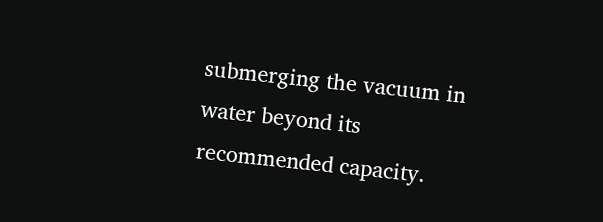submerging the vacuum in water beyond its recommended capacity.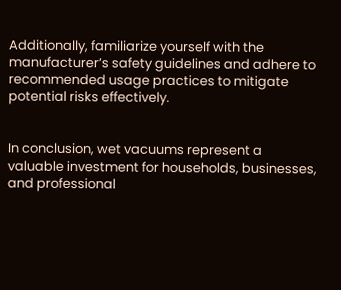Additionally, familiarize yourself with the manufacturer’s safety guidelines and adhere to recommended usage practices to mitigate potential risks effectively.


In conclusion, wet vacuums represent a valuable investment for households, businesses, and professional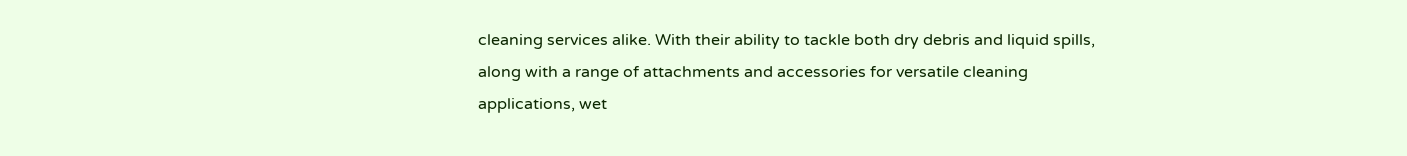cleaning services alike. With their ability to tackle both dry debris and liquid spills, along with a range of attachments and accessories for versatile cleaning applications, wet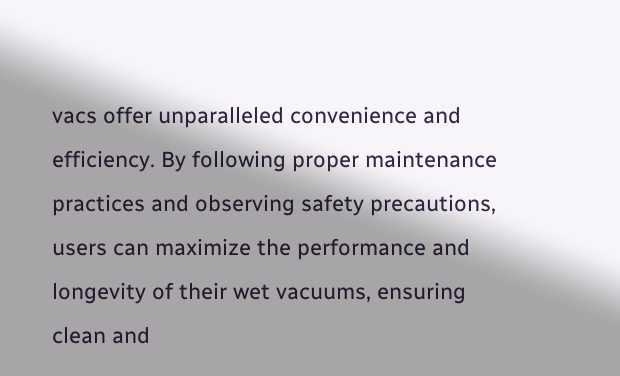vacs offer unparalleled convenience and efficiency. By following proper maintenance practices and observing safety precautions, users can maximize the performance and longevity of their wet vacuums, ensuring clean and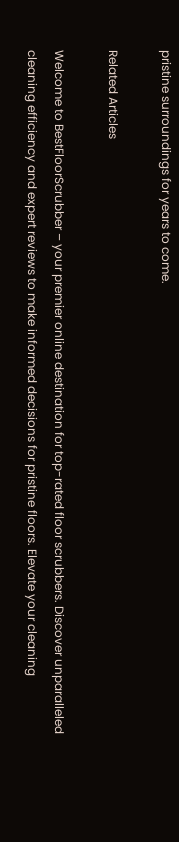pristine surroundings for years to come.

Related Articles

Welcome to BestFloorScrubber – your premier online destination for top-rated floor scrubbers. Discover unparalleled cleaning efficiency and expert reviews to make informed decisions for pristine floors. Elevate your cleaning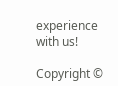experience with us!

Copyright ©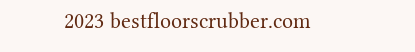2023 bestfloorscrubber.com